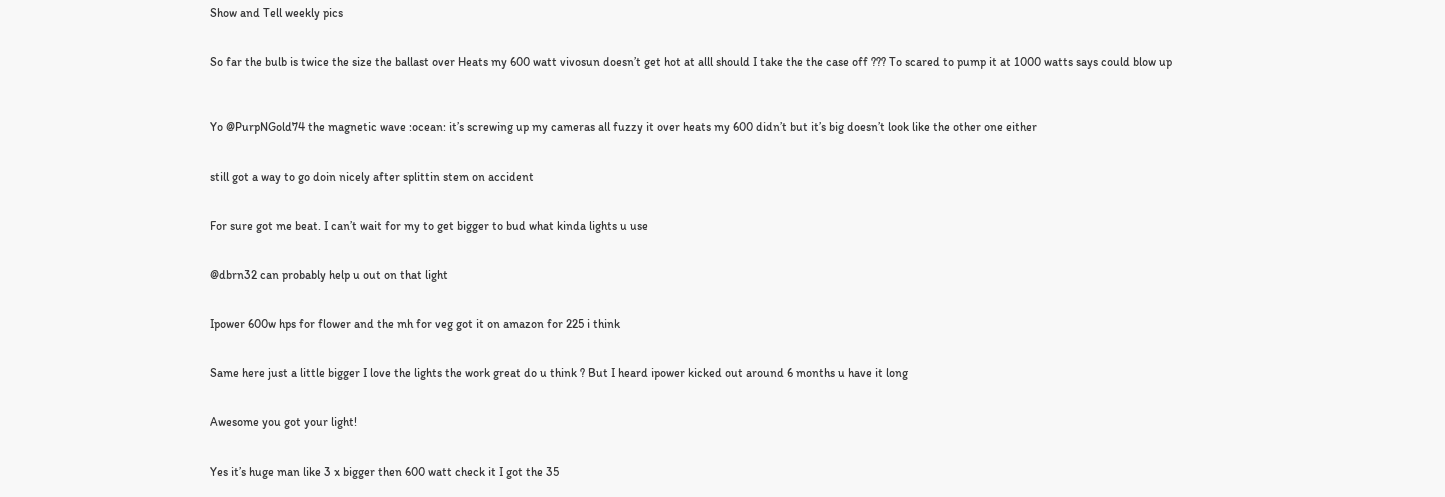Show and Tell weekly pics


So far the bulb is twice the size the ballast over Heats my 600 watt vivosun doesn’t get hot at alll should I take the the case off ??? To scared to pump it at 1000 watts says could blow up



Yo @PurpNGold74 the magnetic wave :ocean: it’s screwing up my cameras all fuzzy it over heats my 600 didn’t but it’s big doesn’t look like the other one either


still got a way to go doin nicely after splittin stem on accident


For sure got me beat. I can’t wait for my to get bigger to bud what kinda lights u use


@dbrn32 can probably help u out on that light


Ipower 600w hps for flower and the mh for veg got it on amazon for 225 i think


Same here just a little bigger I love the lights the work great do u think ? But I heard ipower kicked out around 6 months u have it long


Awesome you got your light!


Yes it’s huge man like 3 x bigger then 600 watt check it I got the 35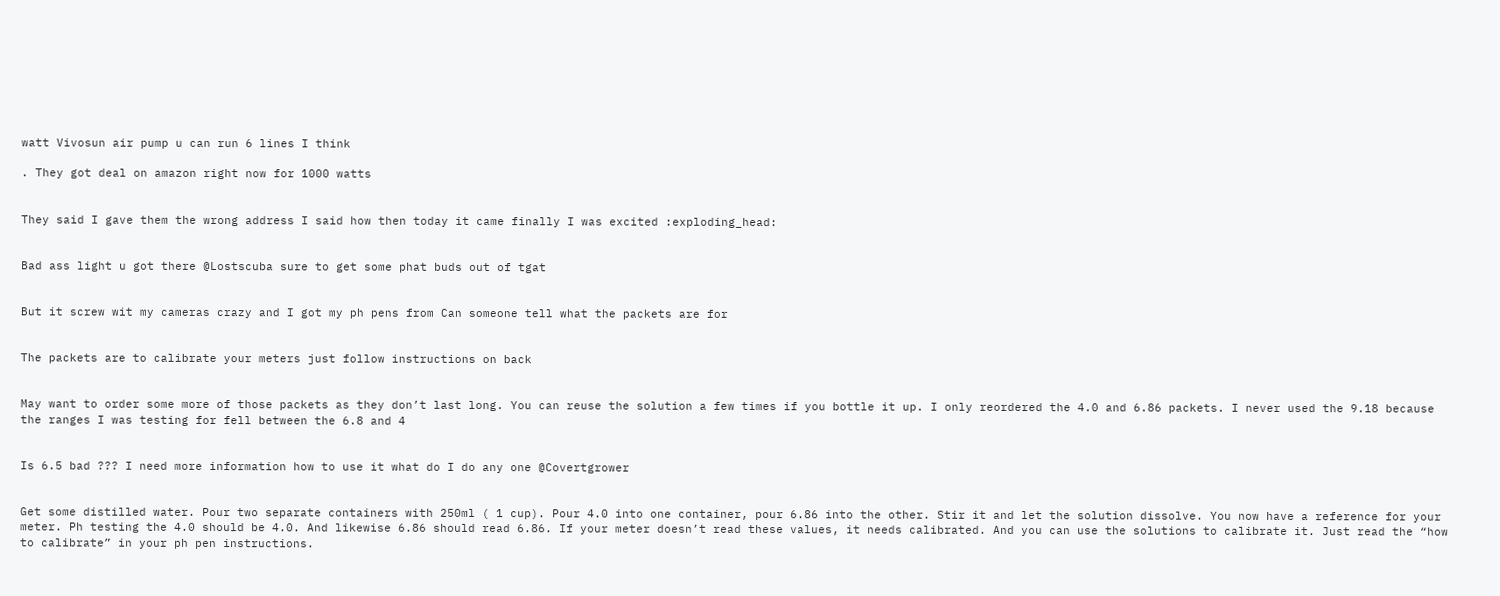watt Vivosun air pump u can run 6 lines I think

. They got deal on amazon right now for 1000 watts


They said I gave them the wrong address I said how then today it came finally I was excited :exploding_head:


Bad ass light u got there @Lostscuba sure to get some phat buds out of tgat


But it screw wit my cameras crazy and I got my ph pens from Can someone tell what the packets are for


The packets are to calibrate your meters just follow instructions on back


May want to order some more of those packets as they don’t last long. You can reuse the solution a few times if you bottle it up. I only reordered the 4.0 and 6.86 packets. I never used the 9.18 because the ranges I was testing for fell between the 6.8 and 4


Is 6.5 bad ??? I need more information how to use it what do I do any one @Covertgrower


Get some distilled water. Pour two separate containers with 250ml ( 1 cup). Pour 4.0 into one container, pour 6.86 into the other. Stir it and let the solution dissolve. You now have a reference for your meter. Ph testing the 4.0 should be 4.0. And likewise 6.86 should read 6.86. If your meter doesn’t read these values, it needs calibrated. And you can use the solutions to calibrate it. Just read the “how to calibrate” in your ph pen instructions.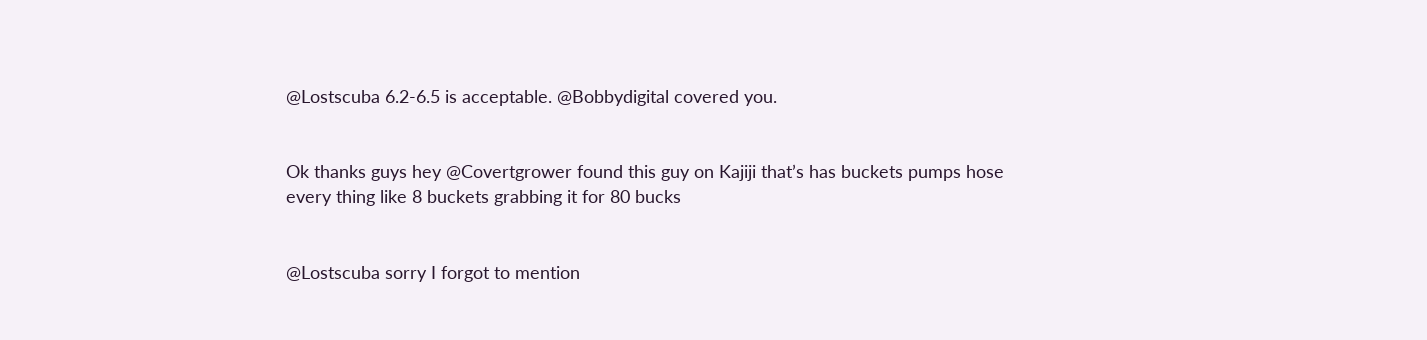@Lostscuba 6.2-6.5 is acceptable. @Bobbydigital covered you.


Ok thanks guys hey @Covertgrower found this guy on Kajiji that’s has buckets pumps hose every thing like 8 buckets grabbing it for 80 bucks


@Lostscuba sorry I forgot to mention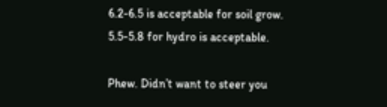6.2-6.5 is acceptable for soil grow.
5.5-5.8 for hydro is acceptable.

Phew. Didn’t want to steer you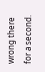wrong there for a second.